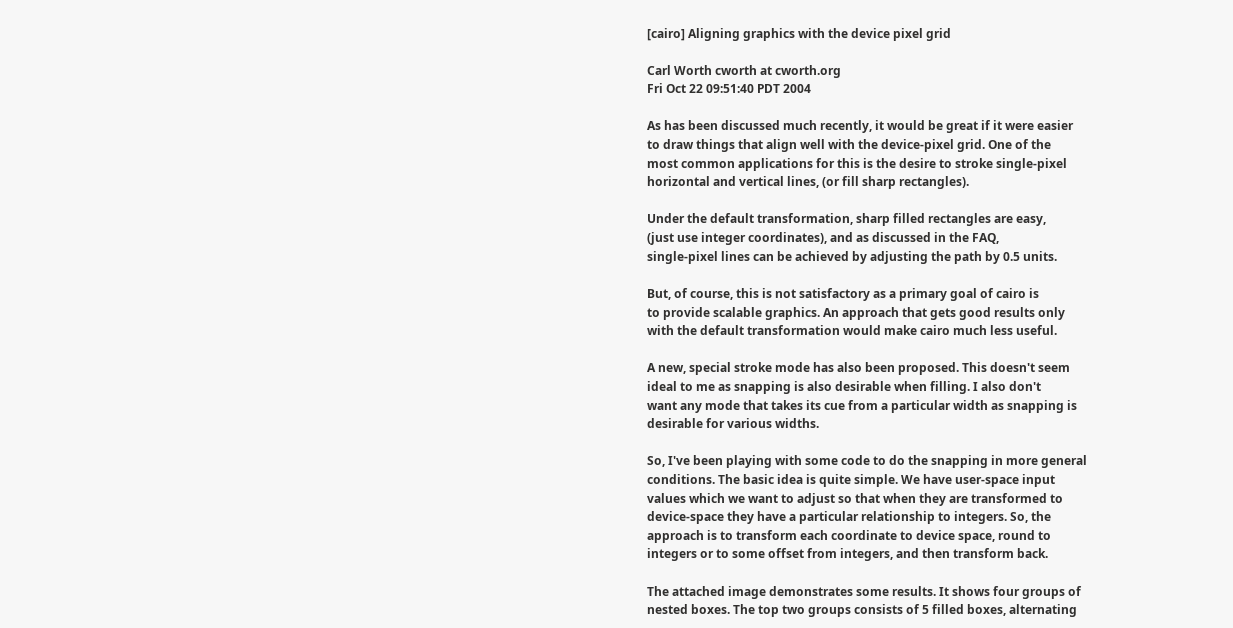[cairo] Aligning graphics with the device pixel grid

Carl Worth cworth at cworth.org
Fri Oct 22 09:51:40 PDT 2004

As has been discussed much recently, it would be great if it were easier
to draw things that align well with the device-pixel grid. One of the
most common applications for this is the desire to stroke single-pixel
horizontal and vertical lines, (or fill sharp rectangles).

Under the default transformation, sharp filled rectangles are easy,
(just use integer coordinates), and as discussed in the FAQ,
single-pixel lines can be achieved by adjusting the path by 0.5 units.

But, of course, this is not satisfactory as a primary goal of cairo is
to provide scalable graphics. An approach that gets good results only
with the default transformation would make cairo much less useful.

A new, special stroke mode has also been proposed. This doesn't seem
ideal to me as snapping is also desirable when filling. I also don't
want any mode that takes its cue from a particular width as snapping is
desirable for various widths.

So, I've been playing with some code to do the snapping in more general
conditions. The basic idea is quite simple. We have user-space input
values which we want to adjust so that when they are transformed to
device-space they have a particular relationship to integers. So, the
approach is to transform each coordinate to device space, round to
integers or to some offset from integers, and then transform back.

The attached image demonstrates some results. It shows four groups of
nested boxes. The top two groups consists of 5 filled boxes, alternating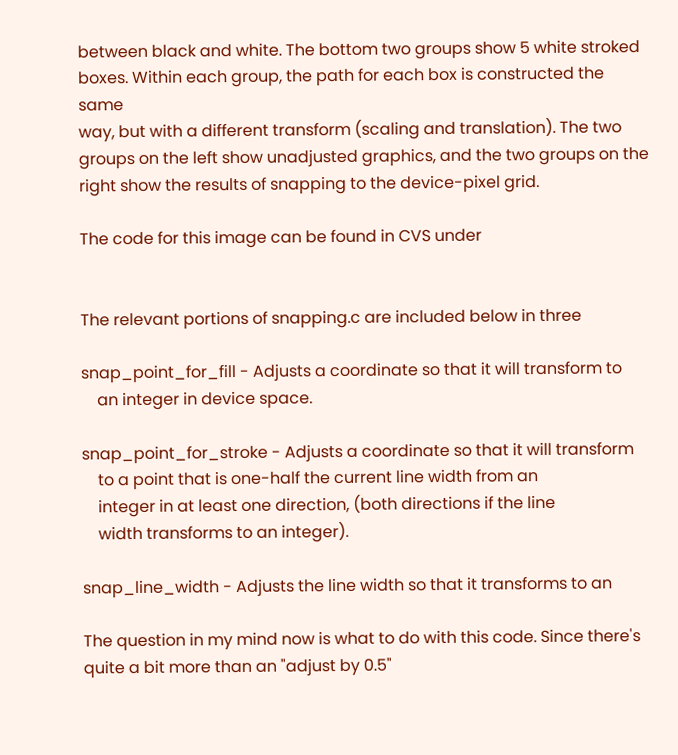between black and white. The bottom two groups show 5 white stroked
boxes. Within each group, the path for each box is constructed the same
way, but with a different transform (scaling and translation). The two
groups on the left show unadjusted graphics, and the two groups on the
right show the results of snapping to the device-pixel grid.

The code for this image can be found in CVS under


The relevant portions of snapping.c are included below in three

snap_point_for_fill - Adjusts a coordinate so that it will transform to
    an integer in device space.

snap_point_for_stroke - Adjusts a coordinate so that it will transform
    to a point that is one-half the current line width from an
    integer in at least one direction, (both directions if the line
    width transforms to an integer).

snap_line_width - Adjusts the line width so that it transforms to an

The question in my mind now is what to do with this code. Since there's
quite a bit more than an "adjust by 0.5"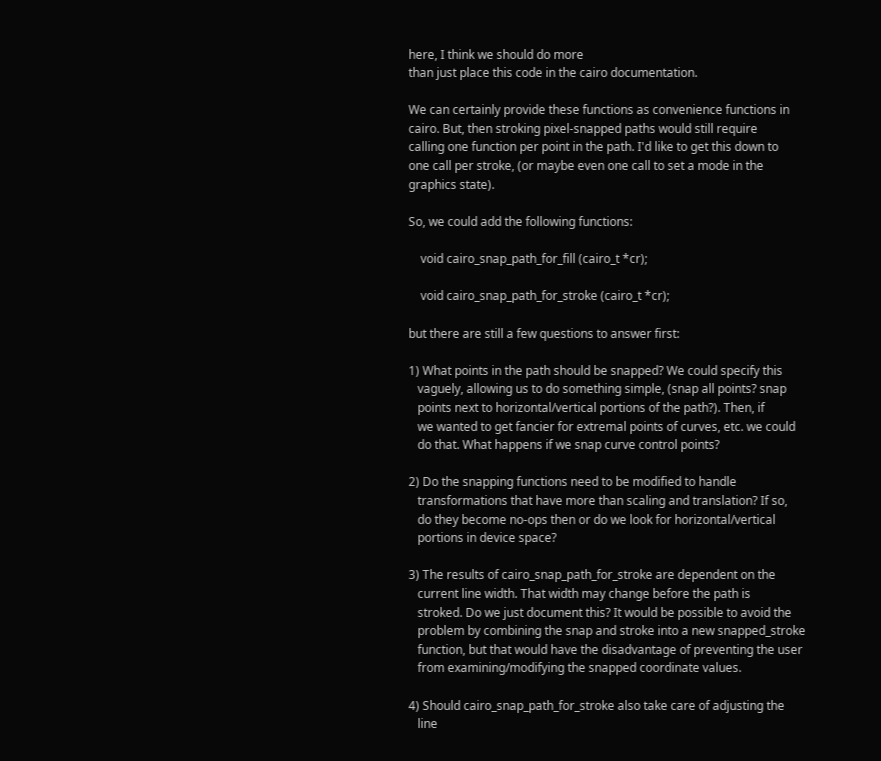here, I think we should do more
than just place this code in the cairo documentation.

We can certainly provide these functions as convenience functions in
cairo. But, then stroking pixel-snapped paths would still require
calling one function per point in the path. I'd like to get this down to
one call per stroke, (or maybe even one call to set a mode in the
graphics state).

So, we could add the following functions:

    void cairo_snap_path_for_fill (cairo_t *cr);

    void cairo_snap_path_for_stroke (cairo_t *cr);

but there are still a few questions to answer first:

1) What points in the path should be snapped? We could specify this
   vaguely, allowing us to do something simple, (snap all points? snap
   points next to horizontal/vertical portions of the path?). Then, if
   we wanted to get fancier for extremal points of curves, etc. we could
   do that. What happens if we snap curve control points?

2) Do the snapping functions need to be modified to handle
   transformations that have more than scaling and translation? If so,
   do they become no-ops then or do we look for horizontal/vertical
   portions in device space?

3) The results of cairo_snap_path_for_stroke are dependent on the
   current line width. That width may change before the path is
   stroked. Do we just document this? It would be possible to avoid the
   problem by combining the snap and stroke into a new snapped_stroke
   function, but that would have the disadvantage of preventing the user
   from examining/modifying the snapped coordinate values.

4) Should cairo_snap_path_for_stroke also take care of adjusting the
   line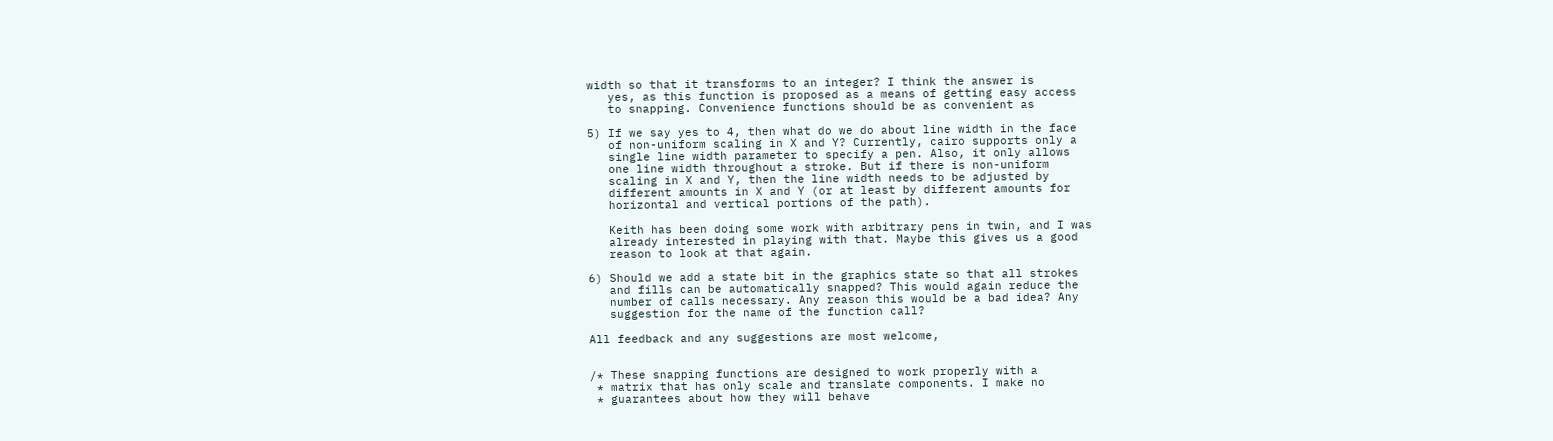width so that it transforms to an integer? I think the answer is
   yes, as this function is proposed as a means of getting easy access
   to snapping. Convenience functions should be as convenient as

5) If we say yes to 4, then what do we do about line width in the face
   of non-uniform scaling in X and Y? Currently, cairo supports only a
   single line width parameter to specify a pen. Also, it only allows
   one line width throughout a stroke. But if there is non-uniform
   scaling in X and Y, then the line width needs to be adjusted by
   different amounts in X and Y (or at least by different amounts for
   horizontal and vertical portions of the path).

   Keith has been doing some work with arbitrary pens in twin, and I was
   already interested in playing with that. Maybe this gives us a good
   reason to look at that again.

6) Should we add a state bit in the graphics state so that all strokes
   and fills can be automatically snapped? This would again reduce the
   number of calls necessary. Any reason this would be a bad idea? Any
   suggestion for the name of the function call?

All feedback and any suggestions are most welcome,


/* These snapping functions are designed to work properly with a
 * matrix that has only scale and translate components. I make no
 * guarantees about how they will behave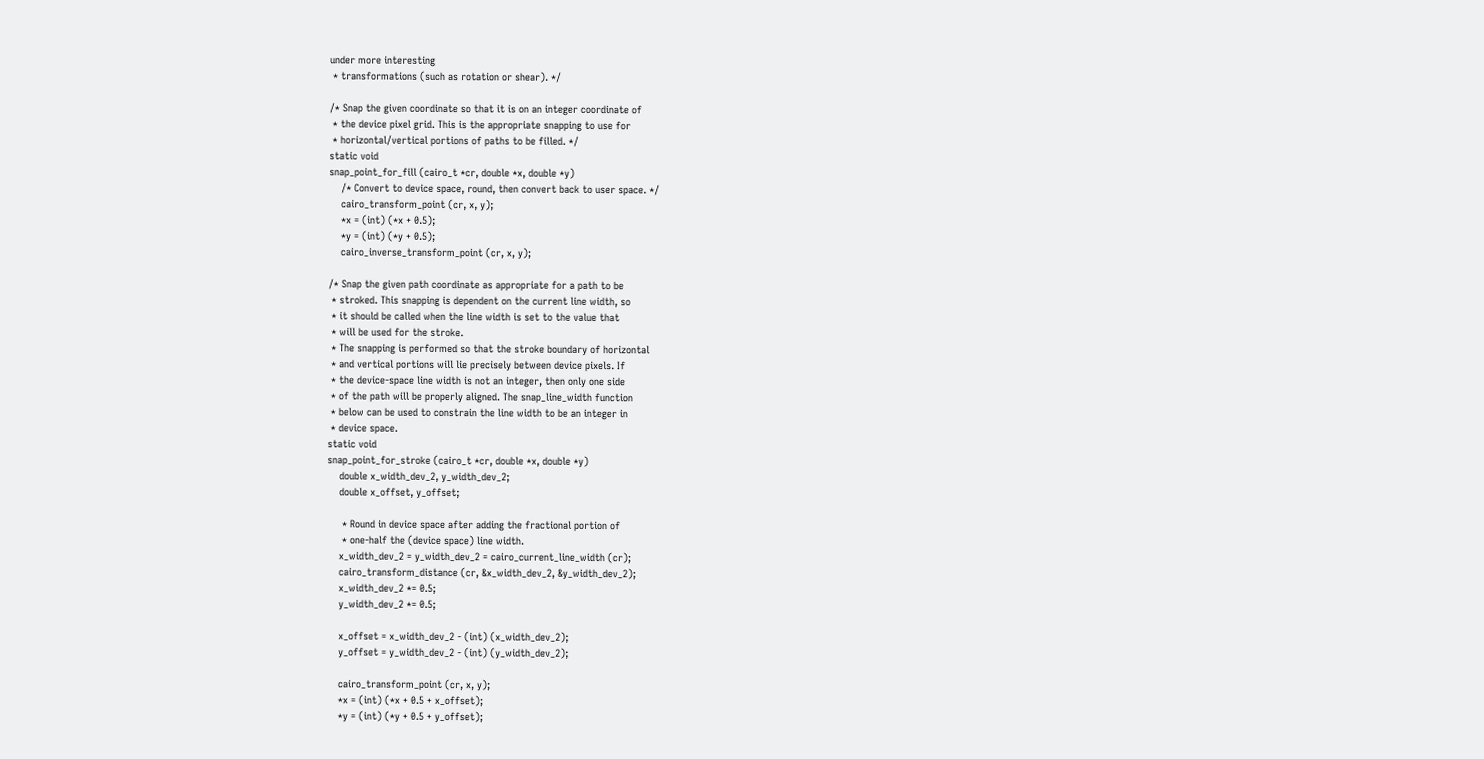under more interesting
 * transformations (such as rotation or shear). */

/* Snap the given coordinate so that it is on an integer coordinate of
 * the device pixel grid. This is the appropriate snapping to use for
 * horizontal/vertical portions of paths to be filled. */
static void
snap_point_for_fill (cairo_t *cr, double *x, double *y)
    /* Convert to device space, round, then convert back to user space. */
    cairo_transform_point (cr, x, y);
    *x = (int) (*x + 0.5);
    *y = (int) (*y + 0.5);
    cairo_inverse_transform_point (cr, x, y);

/* Snap the given path coordinate as appropriate for a path to be
 * stroked. This snapping is dependent on the current line width, so
 * it should be called when the line width is set to the value that
 * will be used for the stroke.
 * The snapping is performed so that the stroke boundary of horizontal
 * and vertical portions will lie precisely between device pixels. If
 * the device-space line width is not an integer, then only one side
 * of the path will be properly aligned. The snap_line_width function
 * below can be used to constrain the line width to be an integer in
 * device space.
static void
snap_point_for_stroke (cairo_t *cr, double *x, double *y)
    double x_width_dev_2, y_width_dev_2;
    double x_offset, y_offset;

     * Round in device space after adding the fractional portion of
     * one-half the (device space) line width.
    x_width_dev_2 = y_width_dev_2 = cairo_current_line_width (cr);
    cairo_transform_distance (cr, &x_width_dev_2, &y_width_dev_2);
    x_width_dev_2 *= 0.5;
    y_width_dev_2 *= 0.5;

    x_offset = x_width_dev_2 - (int) (x_width_dev_2);
    y_offset = y_width_dev_2 - (int) (y_width_dev_2);

    cairo_transform_point (cr, x, y);
    *x = (int) (*x + 0.5 + x_offset);
    *y = (int) (*y + 0.5 + y_offset);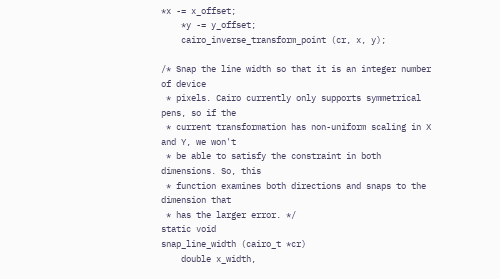*x -= x_offset;
    *y -= y_offset;
    cairo_inverse_transform_point (cr, x, y);

/* Snap the line width so that it is an integer number of device
 * pixels. Cairo currently only supports symmetrical pens, so if the
 * current transformation has non-uniform scaling in X and Y, we won't
 * be able to satisfy the constraint in both dimensions. So, this
 * function examines both directions and snaps to the dimension that
 * has the larger error. */
static void
snap_line_width (cairo_t *cr)
    double x_width,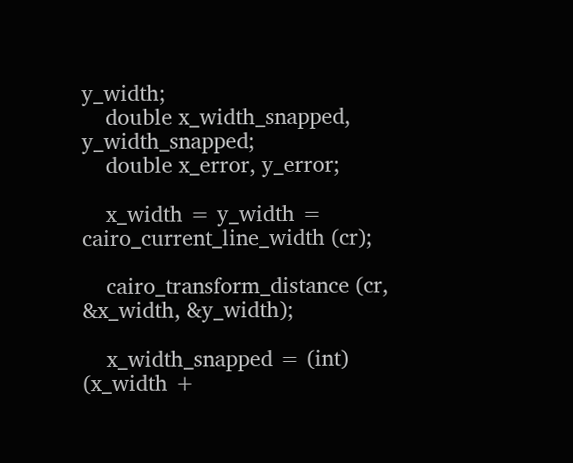y_width;
    double x_width_snapped, y_width_snapped;
    double x_error, y_error;

    x_width = y_width = cairo_current_line_width (cr);

    cairo_transform_distance (cr, &x_width, &y_width);

    x_width_snapped = (int) (x_width +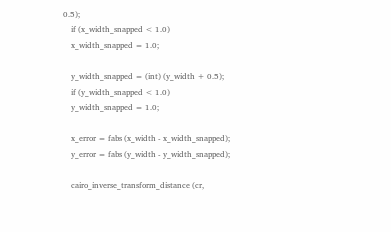0.5);
    if (x_width_snapped < 1.0)
    x_width_snapped = 1.0;

    y_width_snapped = (int) (y_width + 0.5);
    if (y_width_snapped < 1.0)
    y_width_snapped = 1.0;

    x_error = fabs (x_width - x_width_snapped);
    y_error = fabs (y_width - y_width_snapped);

    cairo_inverse_transform_distance (cr,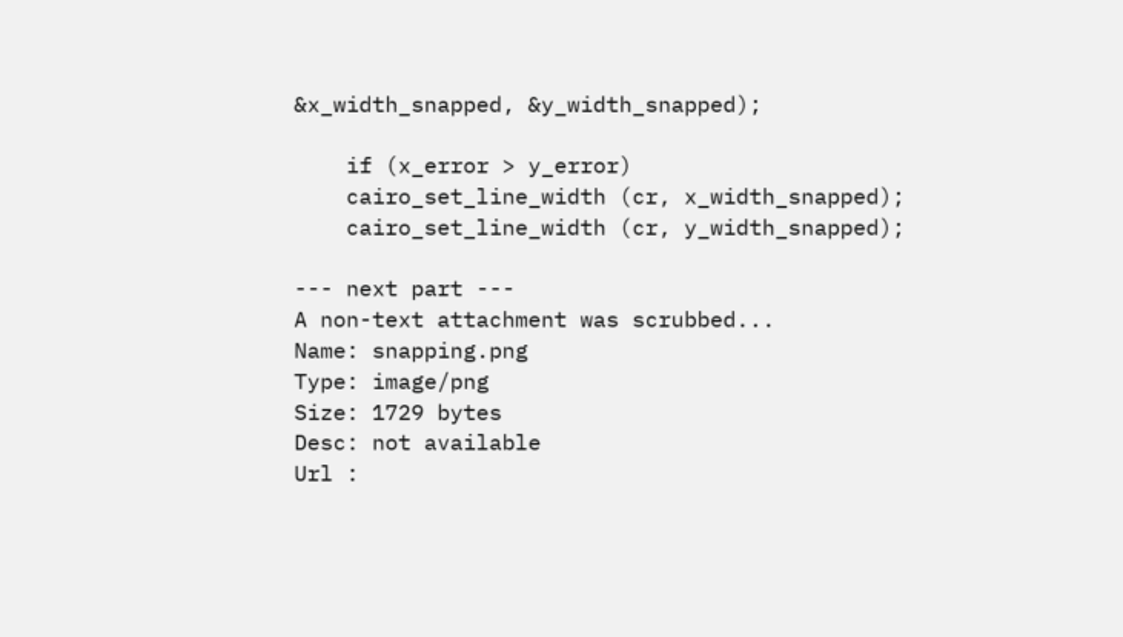&x_width_snapped, &y_width_snapped);

    if (x_error > y_error)
    cairo_set_line_width (cr, x_width_snapped);
    cairo_set_line_width (cr, y_width_snapped);

--- next part ---
A non-text attachment was scrubbed...
Name: snapping.png
Type: image/png
Size: 1729 bytes
Desc: not available
Url :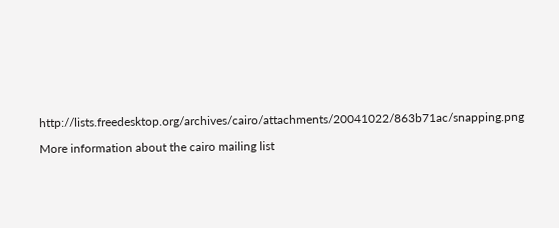http://lists.freedesktop.org/archives/cairo/attachments/20041022/863b71ac/snapping.png

More information about the cairo mailing list